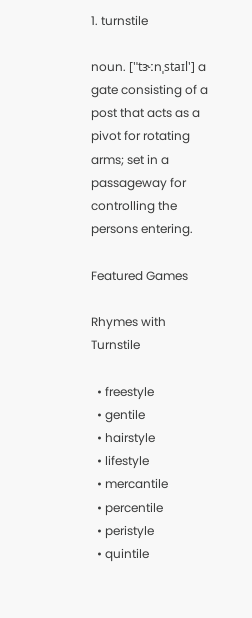1. turnstile

noun. ['ˈtɝːnˌstaɪl'] a gate consisting of a post that acts as a pivot for rotating arms; set in a passageway for controlling the persons entering.

Featured Games

Rhymes with Turnstile

  • freestyle
  • gentile
  • hairstyle
  • lifestyle
  • mercantile
  • percentile
  • peristyle
  • quintile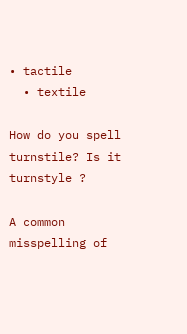• tactile
  • textile

How do you spell turnstile? Is it turnstyle ?

A common misspelling of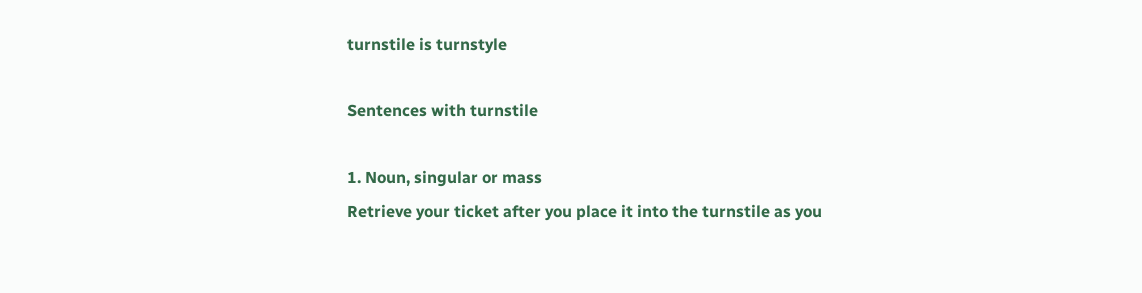turnstile is turnstyle

Sentences with turnstile

1. Noun, singular or mass
Retrieve your ticket after you place it into the turnstile as you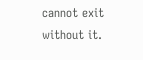cannot exit without it.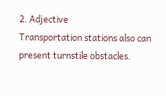2. Adjective
Transportation stations also can present turnstile obstacles.